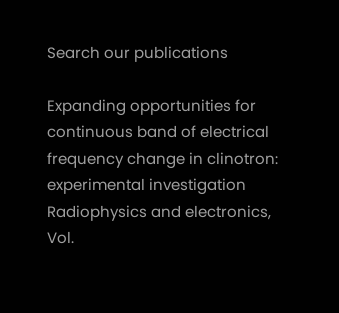Search our publications

Expanding opportunities for continuous band of electrical frequency change in clinotron: experimental investigation
Radiophysics and electronics, Vol.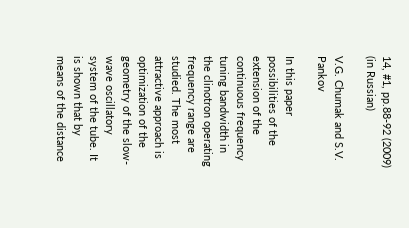14, #1, pp.88-92 (2009) (in Russian)

V.G. Chumak and S.V. Pankov

In this paper possibilities of the extension of the continuous frequency tuning bandwidth in the clinotron operating frequency range are studied. The most attractive approach is optimization of the geometry of the slow-wave oscillatory system of the tube. It is shown that by means of the distance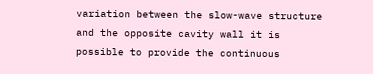variation between the slow-wave structure and the opposite cavity wall it is possible to provide the continuous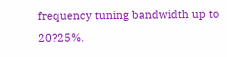frequency tuning bandwidth up to 20?25%.